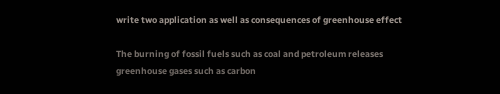write two application as well as consequences of greenhouse effect

The burning of fossil fuels such as coal and petroleum releases greenhouse gases such as carbon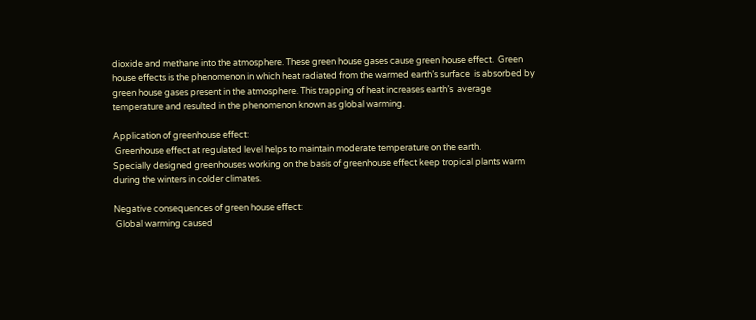dioxide and methane into the atmosphere. These green house gases cause green house effect.  Green house effects is the phenomenon in which heat radiated from the warmed earth’s surface  is absorbed by green house gases present in the atmosphere. This trapping of heat increases earth’s  average temperature and resulted in the phenomenon known as global warming.

Application of greenhouse effect:
 Greenhouse effect at regulated level helps to maintain moderate temperature on the earth.
Specially designed greenhouses working on the basis of greenhouse effect keep tropical plants warm during the winters in colder climates.

Negative consequences of green house effect:
 Global warming caused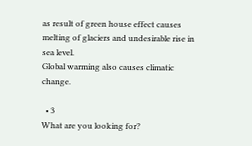as result of green house effect causes melting of glaciers and undesirable rise in sea level.
Global warming also causes climatic change.

  • 3
What are you looking for?